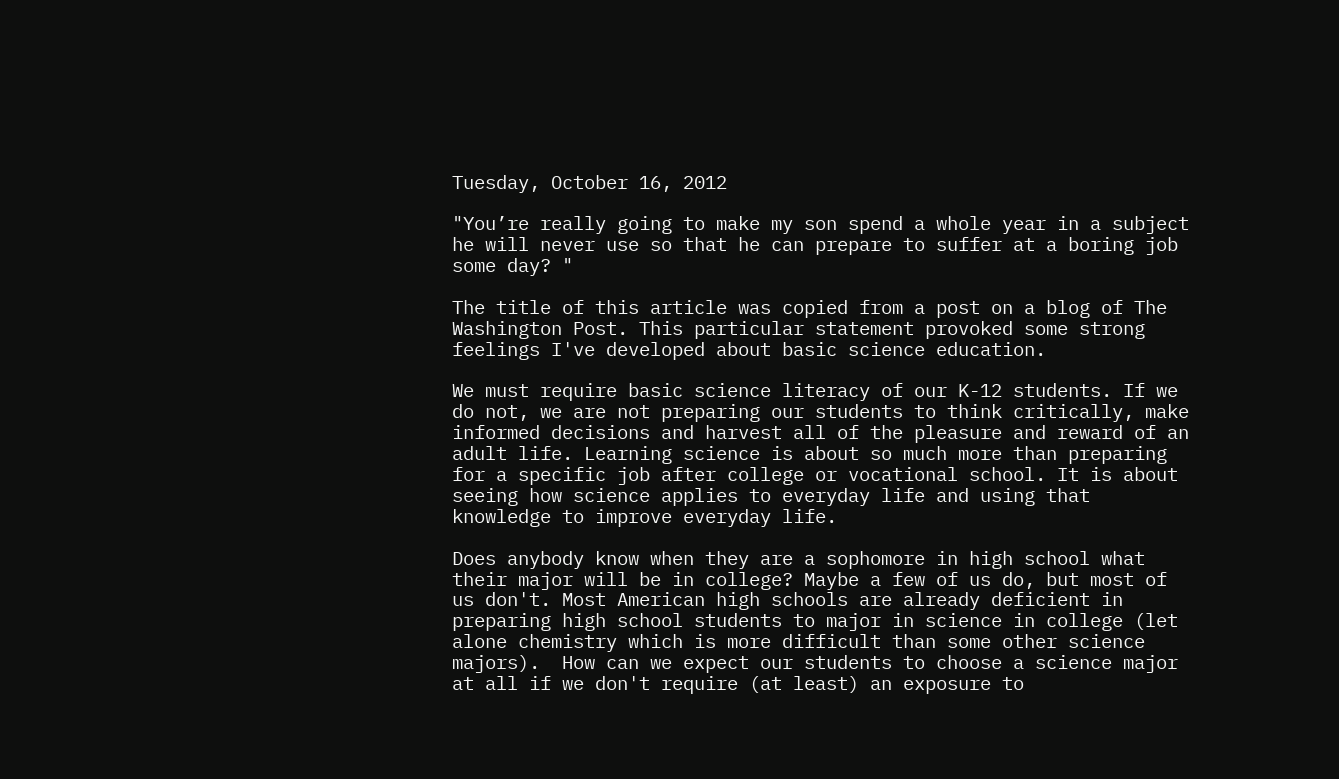Tuesday, October 16, 2012

"You’re really going to make my son spend a whole year in a subject he will never use so that he can prepare to suffer at a boring job some day? "

The title of this article was copied from a post on a blog of The Washington Post. This particular statement provoked some strong feelings I've developed about basic science education.

We must require basic science literacy of our K-12 students. If we do not, we are not preparing our students to think critically, make informed decisions and harvest all of the pleasure and reward of an adult life. Learning science is about so much more than preparing for a specific job after college or vocational school. It is about seeing how science applies to everyday life and using that knowledge to improve everyday life.

Does anybody know when they are a sophomore in high school what their major will be in college? Maybe a few of us do, but most of us don't. Most American high schools are already deficient in preparing high school students to major in science in college (let alone chemistry which is more difficult than some other science majors).  How can we expect our students to choose a science major at all if we don't require (at least) an exposure to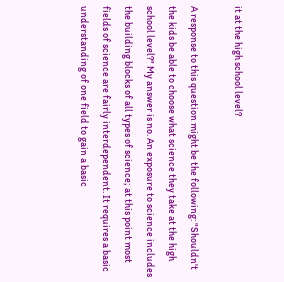it at the high school level?

A response to this question might be the following: "Shouldn't the kids be able to choose what science they take at the high school level?" My answer is no. An exposure to science includes the building blocks of all types of science; at this point most fields of science are fairly interdependent. It requires a basic understanding of one field to gain a basic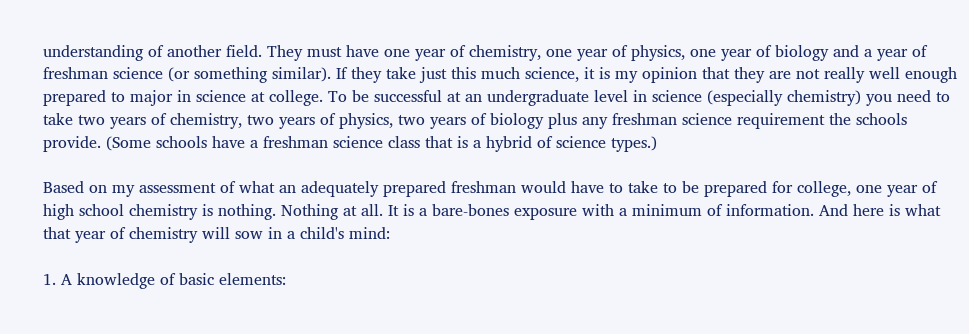understanding of another field. They must have one year of chemistry, one year of physics, one year of biology and a year of freshman science (or something similar). If they take just this much science, it is my opinion that they are not really well enough prepared to major in science at college. To be successful at an undergraduate level in science (especially chemistry) you need to take two years of chemistry, two years of physics, two years of biology plus any freshman science requirement the schools provide. (Some schools have a freshman science class that is a hybrid of science types.)

Based on my assessment of what an adequately prepared freshman would have to take to be prepared for college, one year of high school chemistry is nothing. Nothing at all. It is a bare-bones exposure with a minimum of information. And here is what that year of chemistry will sow in a child's mind:

1. A knowledge of basic elements: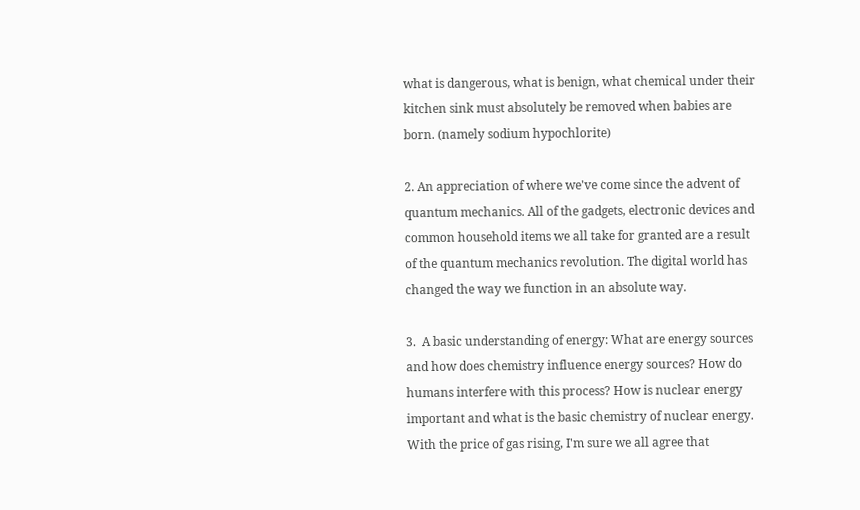what is dangerous, what is benign, what chemical under their kitchen sink must absolutely be removed when babies are born. (namely sodium hypochlorite)

2. An appreciation of where we've come since the advent of quantum mechanics. All of the gadgets, electronic devices and common household items we all take for granted are a result of the quantum mechanics revolution. The digital world has changed the way we function in an absolute way.

3.  A basic understanding of energy: What are energy sources and how does chemistry influence energy sources? How do humans interfere with this process? How is nuclear energy important and what is the basic chemistry of nuclear energy. With the price of gas rising, I'm sure we all agree that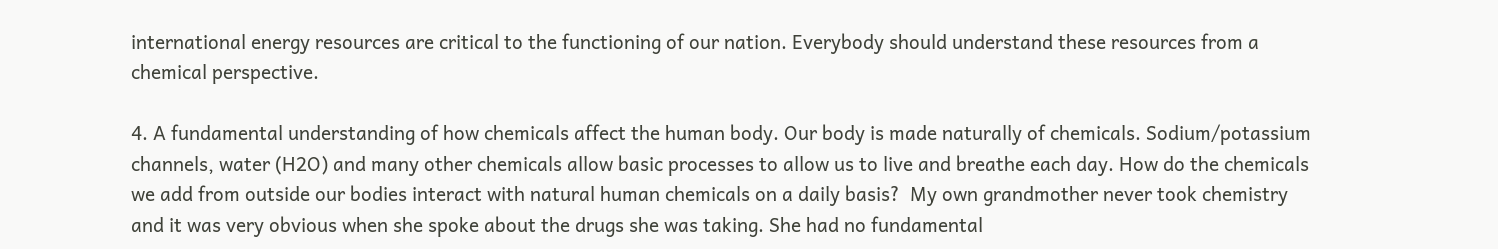international energy resources are critical to the functioning of our nation. Everybody should understand these resources from a chemical perspective.

4. A fundamental understanding of how chemicals affect the human body. Our body is made naturally of chemicals. Sodium/potassium channels, water (H2O) and many other chemicals allow basic processes to allow us to live and breathe each day. How do the chemicals we add from outside our bodies interact with natural human chemicals on a daily basis?  My own grandmother never took chemistry and it was very obvious when she spoke about the drugs she was taking. She had no fundamental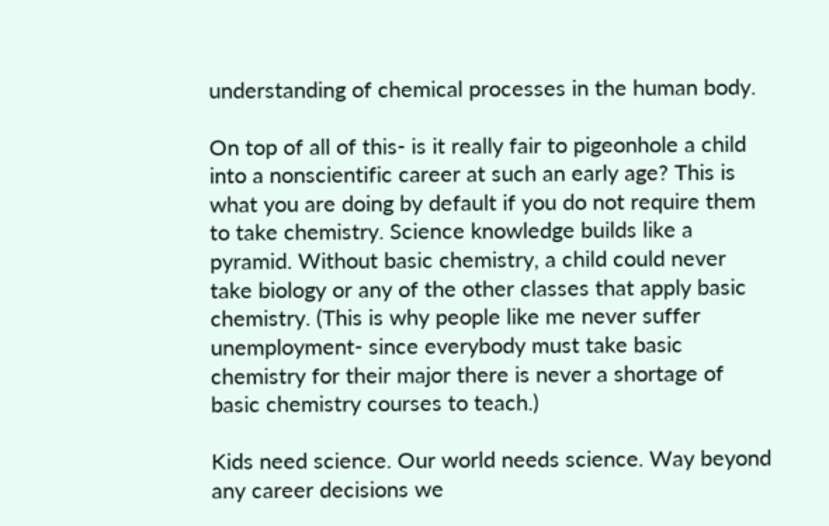understanding of chemical processes in the human body.

On top of all of this- is it really fair to pigeonhole a child into a nonscientific career at such an early age? This is what you are doing by default if you do not require them to take chemistry. Science knowledge builds like a pyramid. Without basic chemistry, a child could never take biology or any of the other classes that apply basic chemistry. (This is why people like me never suffer unemployment- since everybody must take basic chemistry for their major there is never a shortage of basic chemistry courses to teach.)

Kids need science. Our world needs science. Way beyond any career decisions we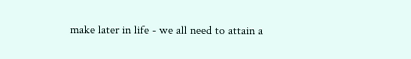make later in life - we all need to attain a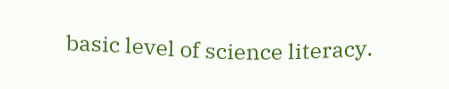basic level of science literacy.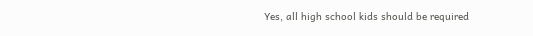Yes, all high school kids should be required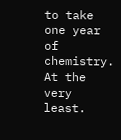to take one year of chemistry. At the very least.